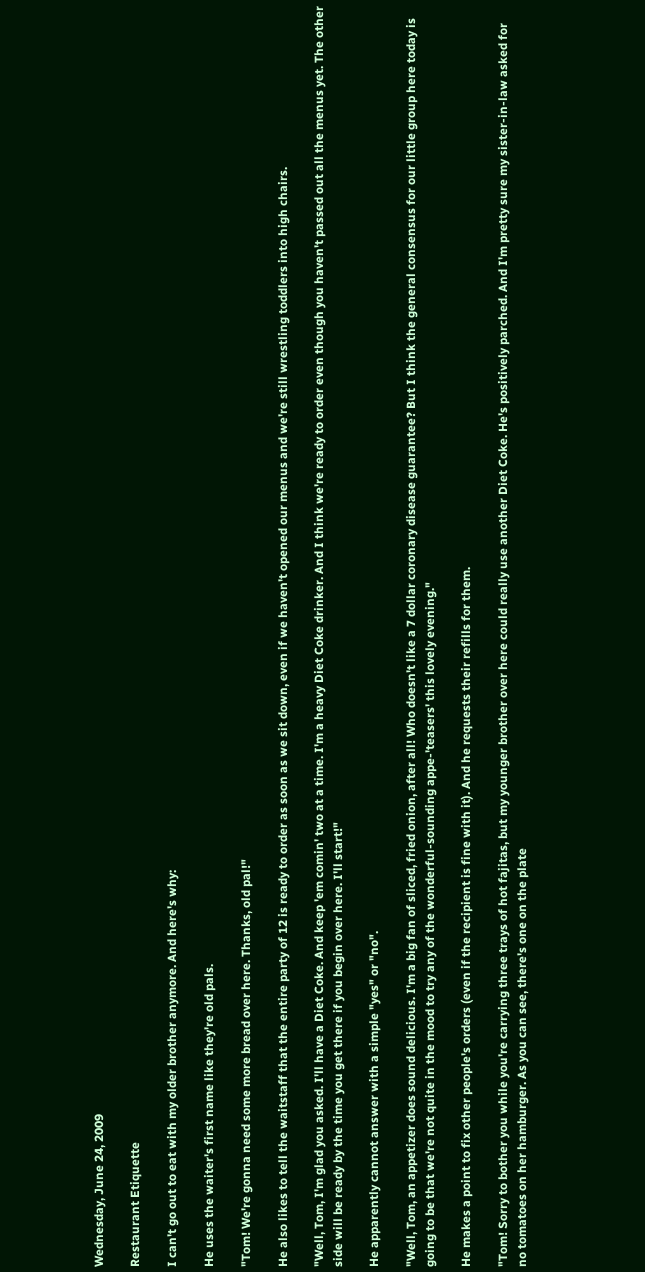Wednesday, June 24, 2009

Restaurant Etiquette

I can't go out to eat with my older brother anymore. And here's why:

He uses the waiter's first name like they're old pals.

"Tom! We're gonna need some more bread over here. Thanks, old pal!"

He also likes to tell the waitstaff that the entire party of 12 is ready to order as soon as we sit down, even if we haven't opened our menus and we're still wrestling toddlers into high chairs.

"Well, Tom, I'm glad you asked. I'll have a Diet Coke. And keep 'em comin' two at a time. I'm a heavy Diet Coke drinker. And I think we're ready to order even though you haven't passed out all the menus yet. The other side will be ready by the time you get there if you begin over here. I'll start!"

He apparently cannot answer with a simple "yes" or "no".

"Well, Tom, an appetizer does sound delicious. I'm a big fan of sliced, fried onion, after all! Who doesn't like a 7 dollar coronary disease guarantee? But I think the general consensus for our little group here today is going to be that we're not quite in the mood to try any of the wonderful-sounding appe-'teasers' this lovely evening."

He makes a point to fix other people's orders (even if the recipient is fine with it). And he requests their refills for them.

"Tom! Sorry to bother you while you're carrying three trays of hot fajitas, but my younger brother over here could really use another Diet Coke. He's positively parched. And I'm pretty sure my sister-in-law asked for no tomatoes on her hamburger. As you can see, there's one on the plate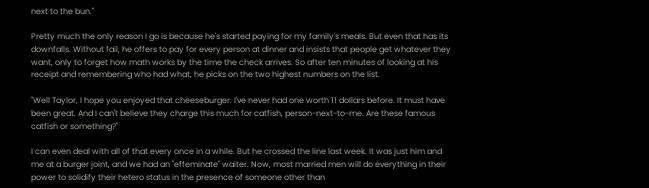next to the bun."

Pretty much the only reason I go is because he's started paying for my family's meals. But even that has its downfalls. Without fail, he offers to pay for every person at dinner and insists that people get whatever they want, only to forget how math works by the time the check arrives. So after ten minutes of looking at his receipt and remembering who had what, he picks on the two highest numbers on the list.

"Well Taylor, I hope you enjoyed that cheeseburger. I've never had one worth 11 dollars before. It must have been great. And I can't believe they charge this much for catfish, person-next-to-me. Are these famous catfish or something?"

I can even deal with all of that every once in a while. But he crossed the line last week. It was just him and me at a burger joint, and we had an "effeminate" waiter. Now, most married men will do everything in their power to solidify their hetero status in the presence of someone other than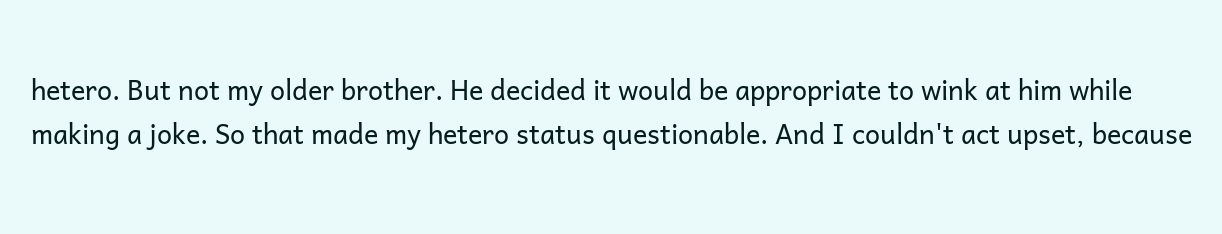hetero. But not my older brother. He decided it would be appropriate to wink at him while making a joke. So that made my hetero status questionable. And I couldn't act upset, because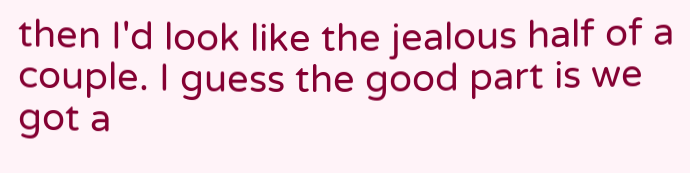then I'd look like the jealous half of a couple. I guess the good part is we got a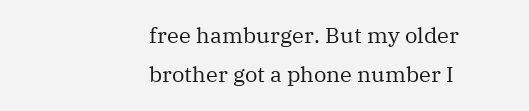free hamburger. But my older brother got a phone number I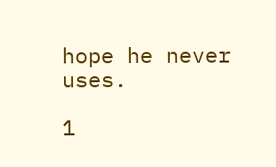hope he never uses.

1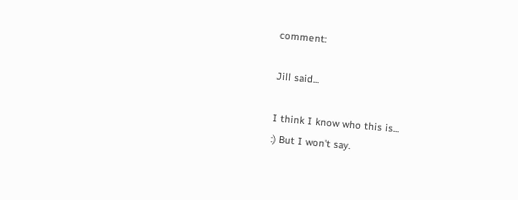comment:

Jill said...

I think I know who this is...
:) But I won't say.